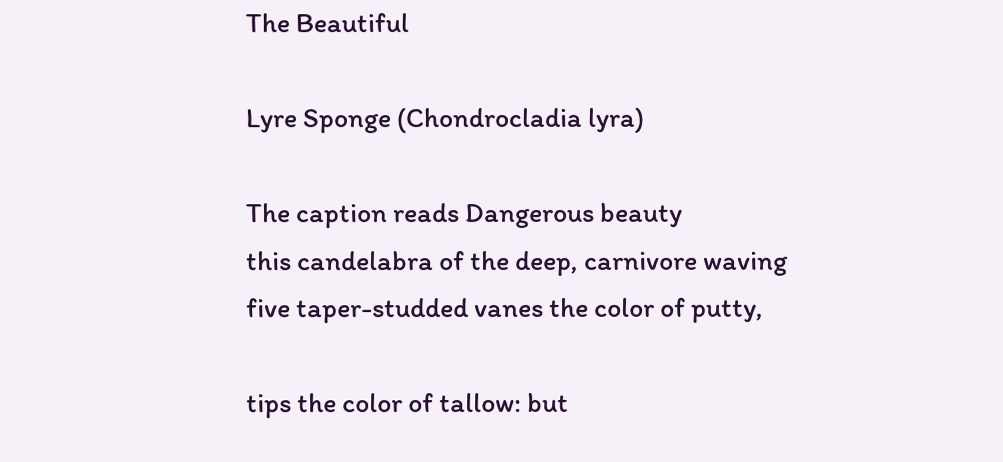The Beautiful

Lyre Sponge (Chondrocladia lyra)

The caption reads Dangerous beauty
this candelabra of the deep, carnivore waving
five taper-studded vanes the color of putty,

tips the color of tallow: but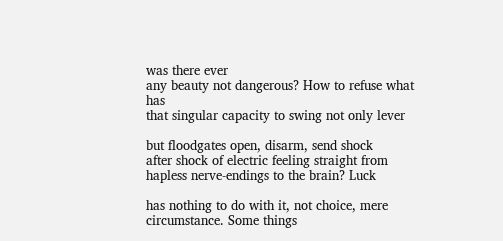was there ever
any beauty not dangerous? How to refuse what has
that singular capacity to swing not only lever

but floodgates open, disarm, send shock
after shock of electric feeling straight from
hapless nerve-endings to the brain? Luck

has nothing to do with it, not choice, mere
circumstance. Some things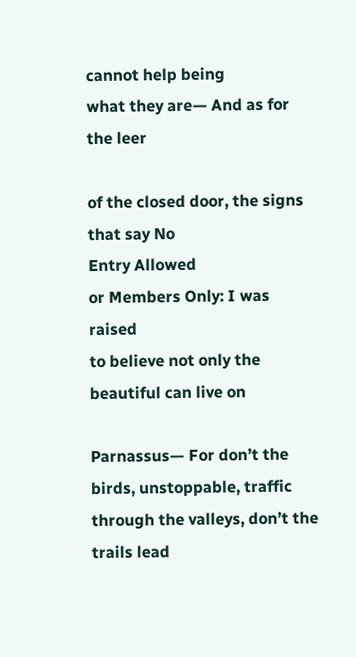cannot help being
what they are— And as for the leer

of the closed door, the signs that say No
Entry Allowed
or Members Only: I was raised
to believe not only the beautiful can live on

Parnassus— For don’t the birds, unstoppable, traffic
through the valleys, don’t the trails lead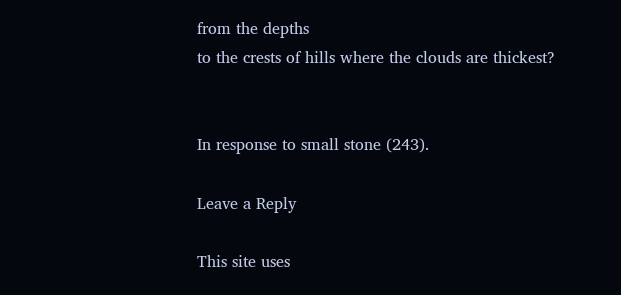from the depths
to the crests of hills where the clouds are thickest?


In response to small stone (243).

Leave a Reply

This site uses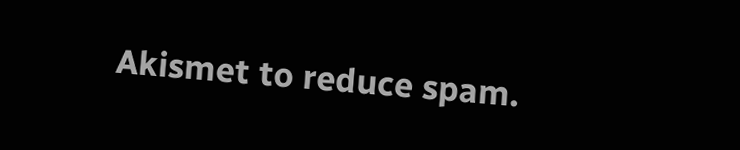Akismet to reduce spam.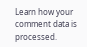Learn how your comment data is processed.